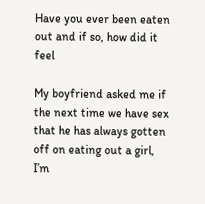Have you ever been eaten out and if so, how did it feel

My boyfriend asked me if the next time we have sex that he has always gotten off on eating out a girl, I’m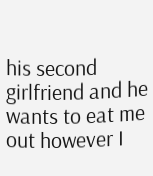his second girlfriend and he wants to eat me out however I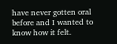have never gotten oral before and I wanted to know how it felt.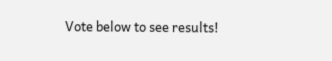Vote below to see results!